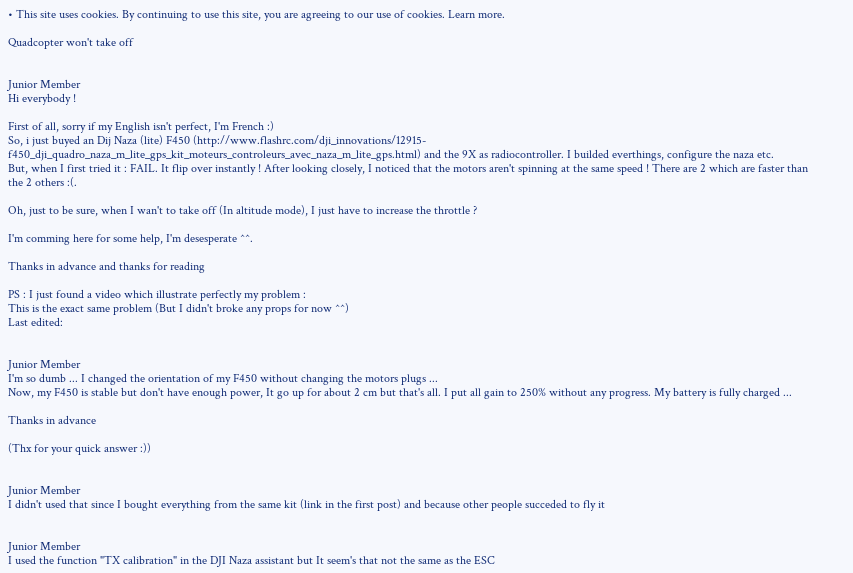• This site uses cookies. By continuing to use this site, you are agreeing to our use of cookies. Learn more.

Quadcopter won't take off


Junior Member
Hi everybody !

First of all, sorry if my English isn't perfect, I'm French :)
So, i just buyed an Dij Naza (lite) F450 (http://www.flashrc.com/dji_innovations/12915-f450_dji_quadro_naza_m_lite_gps_kit_moteurs_controleurs_avec_naza_m_lite_gps.html) and the 9X as radiocontroller. I builded everthings, configure the naza etc.
But, when I first tried it : FAIL. It flip over instantly ! After looking closely, I noticed that the motors aren't spinning at the same speed ! There are 2 which are faster than the 2 others :(.

Oh, just to be sure, when I wan't to take off (In altitude mode), I just have to increase the throttle ?

I'm comming here for some help, I'm desesperate ^^.

Thanks in advance and thanks for reading

PS : I just found a video which illustrate perfectly my problem :
This is the exact same problem (But I didn't broke any props for now ^^)
Last edited:


Junior Member
I'm so dumb ... I changed the orientation of my F450 without changing the motors plugs ...
Now, my F450 is stable but don't have enough power, It go up for about 2 cm but that's all. I put all gain to 250% without any progress. My battery is fully charged ...

Thanks in advance

(Thx for your quick answer :))


Junior Member
I didn't used that since I bought everything from the same kit (link in the first post) and because other people succeded to fly it


Junior Member
I used the function "TX calibration" in the DJI Naza assistant but It seem's that not the same as the ESC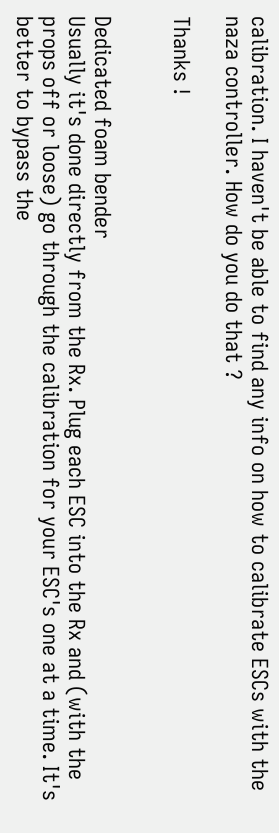calibration. I haven't be able to find any info on how to calibrate ESCs with the naza controller. How do you do that ?

Thanks !


Dedicated foam bender
Usually it's done directly from the Rx. Plug each ESC into the Rx and (with the props off or loose) go through the calibration for your ESC's one at a time. It's better to bypass the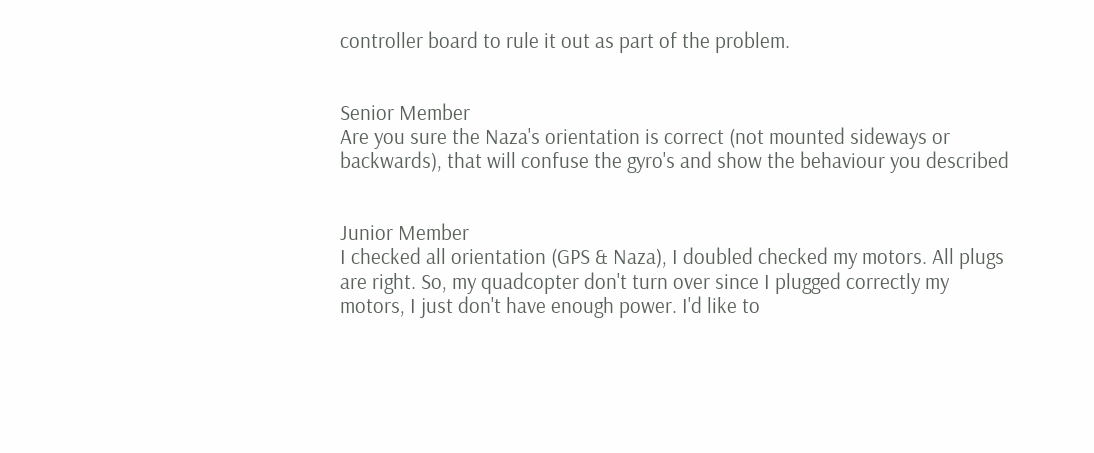controller board to rule it out as part of the problem.


Senior Member
Are you sure the Naza's orientation is correct (not mounted sideways or backwards), that will confuse the gyro's and show the behaviour you described


Junior Member
I checked all orientation (GPS & Naza), I doubled checked my motors. All plugs are right. So, my quadcopter don't turn over since I plugged correctly my motors, I just don't have enough power. I'd like to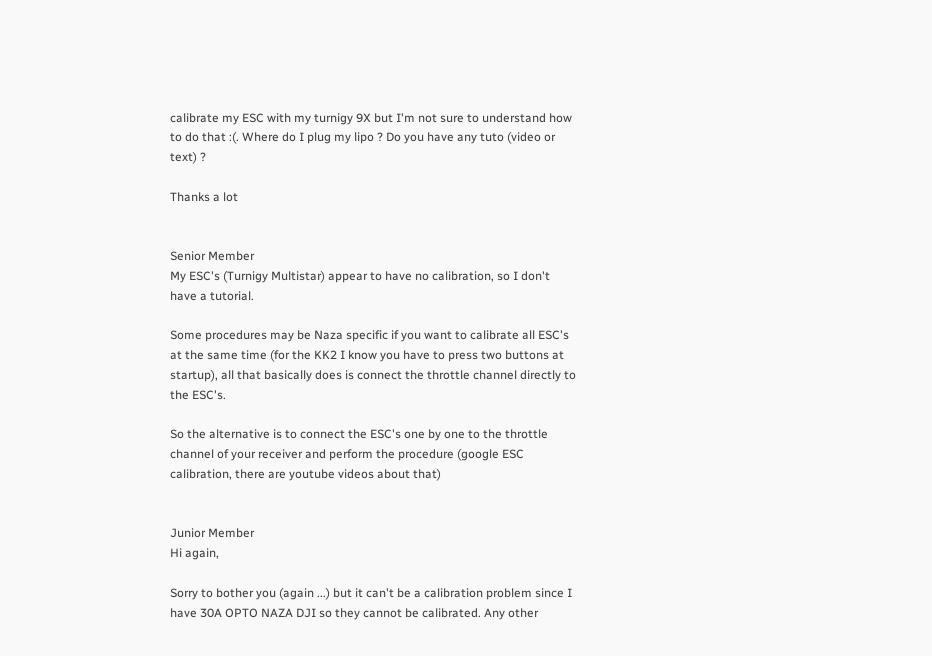calibrate my ESC with my turnigy 9X but I'm not sure to understand how to do that :(. Where do I plug my lipo ? Do you have any tuto (video or text) ?

Thanks a lot


Senior Member
My ESC's (Turnigy Multistar) appear to have no calibration, so I don't have a tutorial.

Some procedures may be Naza specific if you want to calibrate all ESC's at the same time (for the KK2 I know you have to press two buttons at startup), all that basically does is connect the throttle channel directly to the ESC's.

So the alternative is to connect the ESC's one by one to the throttle channel of your receiver and perform the procedure (google ESC calibration, there are youtube videos about that)


Junior Member
Hi again,

Sorry to bother you (again ...) but it can't be a calibration problem since I have 30A OPTO NAZA DJI so they cannot be calibrated. Any other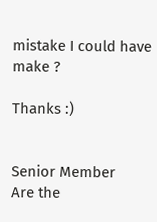mistake I could have make ?

Thanks :)


Senior Member
Are the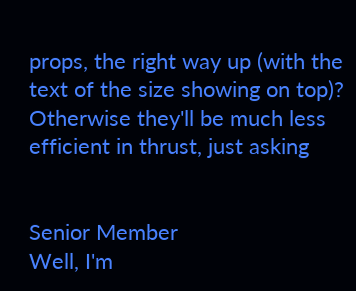props, the right way up (with the text of the size showing on top)?
Otherwise they'll be much less efficient in thrust, just asking


Senior Member
Well, I'm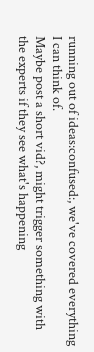running out of ideas:confused:, we've covered everything I can think of.
Maybe post a short vid?, might trigger something with the experts if they see what's happening